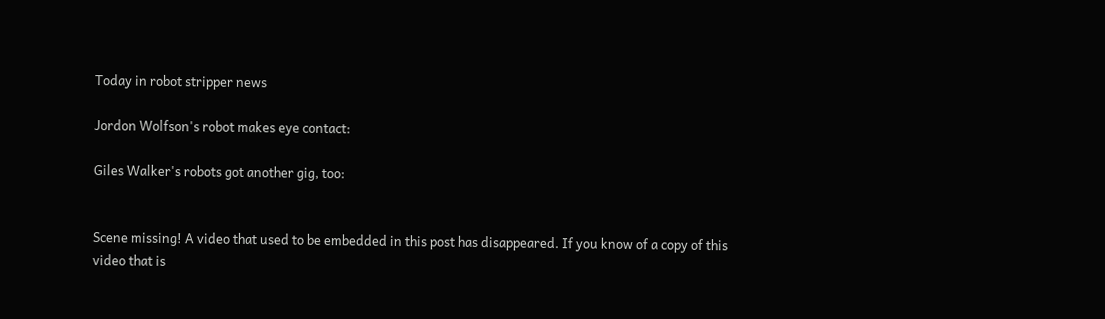Today in robot stripper news

Jordon Wolfson's robot makes eye contact:

Giles Walker's robots got another gig, too:


Scene missing! A video that used to be embedded in this post has disappeared. If you know of a copy of this video that is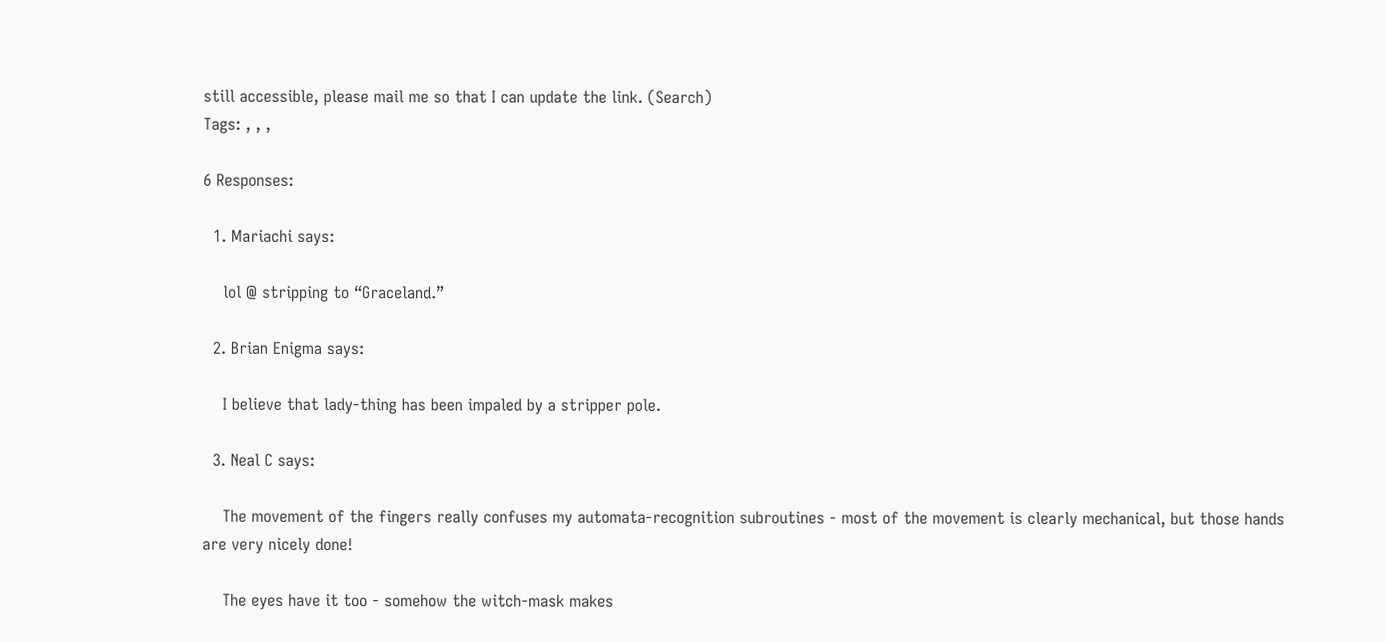still accessible, please mail me so that I can update the link. (Search)
Tags: , , ,

6 Responses:

  1. Mariachi says:

    lol @ stripping to “Graceland.”

  2. Brian Enigma says:

    I believe that lady-thing has been impaled by a stripper pole.

  3. Neal C says:

    The movement of the fingers really confuses my automata-recognition subroutines - most of the movement is clearly mechanical, but those hands are very nicely done!

    The eyes have it too - somehow the witch-mask makes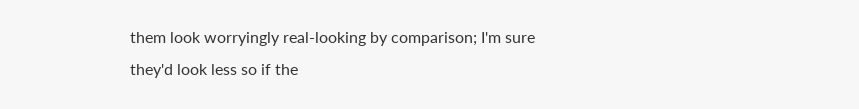them look worryingly real-looking by comparison; I'm sure they'd look less so if the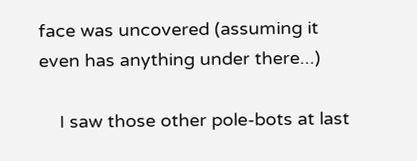face was uncovered (assuming it even has anything under there...)

    I saw those other pole-bots at last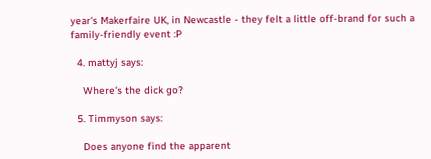year's Makerfaire UK, in Newcastle - they felt a little off-brand for such a family-friendly event :P

  4. mattyj says:

    Where's the dick go?

  5. Timmyson says:

    Does anyone find the apparent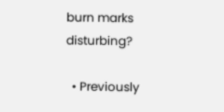burn marks disturbing?

  • Previously